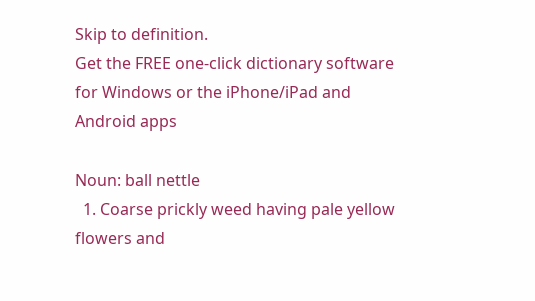Skip to definition.
Get the FREE one-click dictionary software for Windows or the iPhone/iPad and Android apps

Noun: ball nettle
  1. Coarse prickly weed having pale yellow flowers and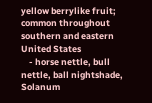yellow berrylike fruit; common throughout southern and eastern United States
    - horse nettle, bull nettle, ball nightshade, Solanum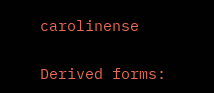carolinense

Derived forms: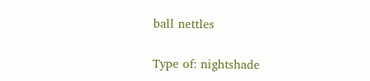ball nettles

Type of: nightshade